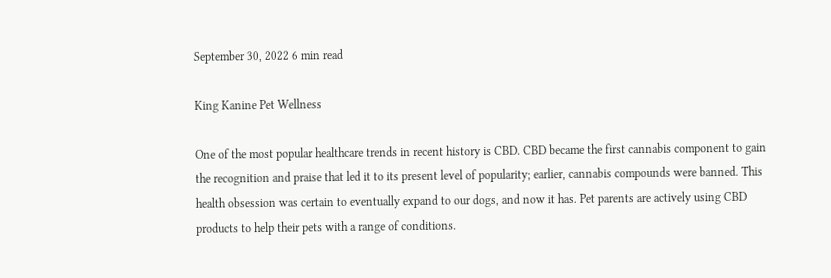September 30, 2022 6 min read

King Kanine Pet Wellness

One of the most popular healthcare trends in recent history is CBD. CBD became the first cannabis component to gain the recognition and praise that led it to its present level of popularity; earlier, cannabis compounds were banned. This health obsession was certain to eventually expand to our dogs, and now it has. Pet parents are actively using CBD products to help their pets with a range of conditions.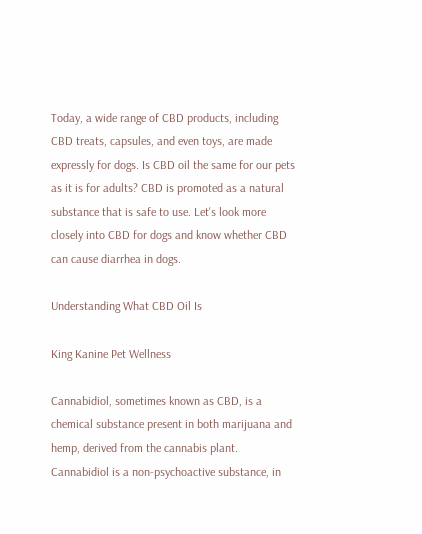Today, a wide range of CBD products, including CBD treats, capsules, and even toys, are made expressly for dogs. Is CBD oil the same for our pets as it is for adults? CBD is promoted as a natural substance that is safe to use. Let's look more closely into CBD for dogs and know whether CBD can cause diarrhea in dogs.

Understanding What CBD Oil Is

King Kanine Pet Wellness

Cannabidiol, sometimes known as CBD, is a chemical substance present in both marijuana and hemp, derived from the cannabis plant. Cannabidiol is a non-psychoactive substance, in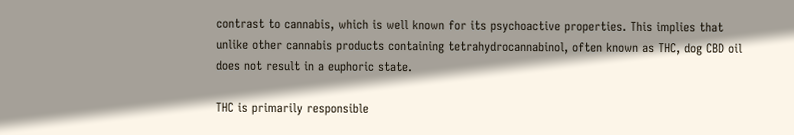contrast to cannabis, which is well known for its psychoactive properties. This implies that unlike other cannabis products containing tetrahydrocannabinol, often known as THC, dog CBD oil does not result in a euphoric state.

THC is primarily responsible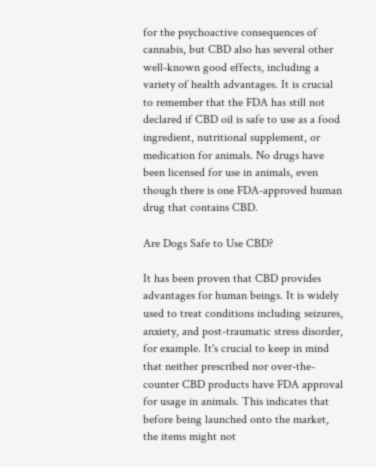for the psychoactive consequences of cannabis, but CBD also has several other well-known good effects, including a variety of health advantages. It is crucial to remember that the FDA has still not declared if CBD oil is safe to use as a food ingredient, nutritional supplement, or medication for animals. No drugs have been licensed for use in animals, even though there is one FDA-approved human drug that contains CBD.

Are Dogs Safe to Use CBD?

It has been proven that CBD provides advantages for human beings. It is widely used to treat conditions including seizures, anxiety, and post-traumatic stress disorder, for example. It's crucial to keep in mind that neither prescribed nor over-the-counter CBD products have FDA approval for usage in animals. This indicates that before being launched onto the market, the items might not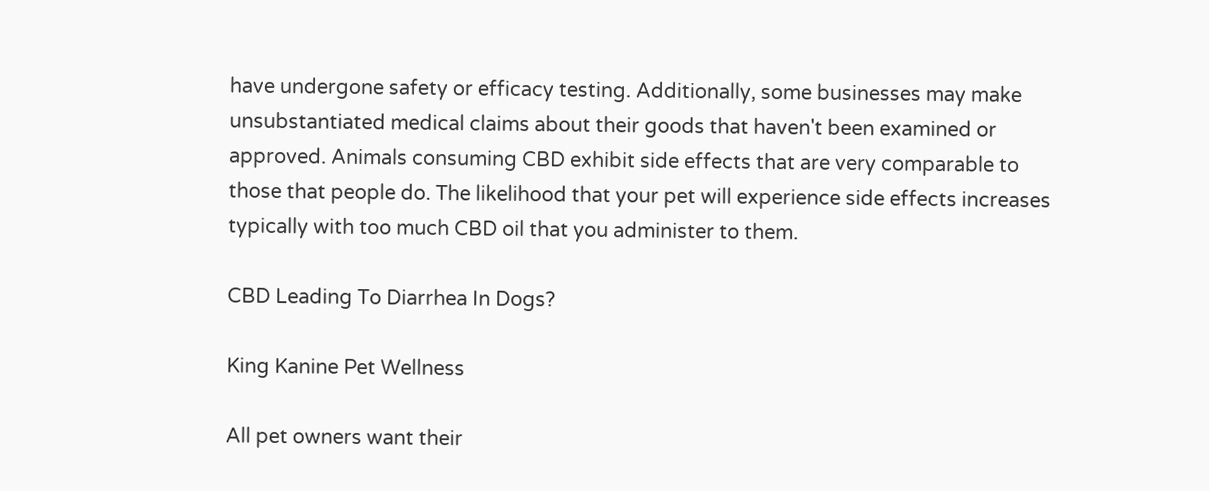have undergone safety or efficacy testing. Additionally, some businesses may make unsubstantiated medical claims about their goods that haven't been examined or approved. Animals consuming CBD exhibit side effects that are very comparable to those that people do. The likelihood that your pet will experience side effects increases typically with too much CBD oil that you administer to them.

CBD Leading To Diarrhea In Dogs?

King Kanine Pet Wellness

All pet owners want their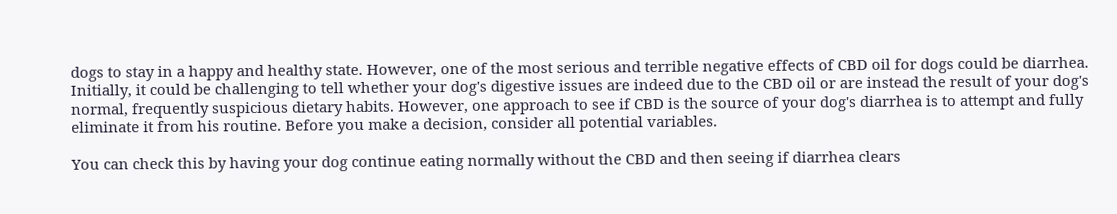dogs to stay in a happy and healthy state. However, one of the most serious and terrible negative effects of CBD oil for dogs could be diarrhea. Initially, it could be challenging to tell whether your dog's digestive issues are indeed due to the CBD oil or are instead the result of your dog's normal, frequently suspicious dietary habits. However, one approach to see if CBD is the source of your dog's diarrhea is to attempt and fully eliminate it from his routine. Before you make a decision, consider all potential variables.

You can check this by having your dog continue eating normally without the CBD and then seeing if diarrhea clears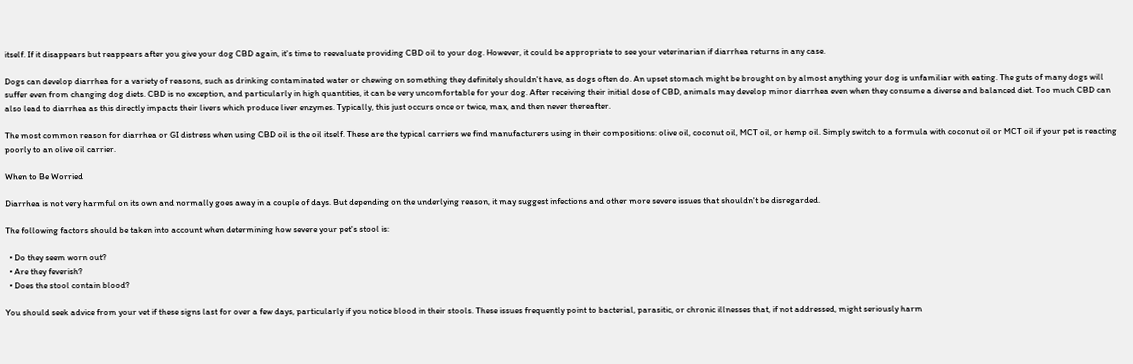itself. If it disappears but reappears after you give your dog CBD again, it's time to reevaluate providing CBD oil to your dog. However, it could be appropriate to see your veterinarian if diarrhea returns in any case.

Dogs can develop diarrhea for a variety of reasons, such as drinking contaminated water or chewing on something they definitely shouldn't have, as dogs often do. An upset stomach might be brought on by almost anything your dog is unfamiliar with eating. The guts of many dogs will suffer even from changing dog diets. CBD is no exception, and particularly in high quantities, it can be very uncomfortable for your dog. After receiving their initial dose of CBD, animals may develop minor diarrhea even when they consume a diverse and balanced diet. Too much CBD can also lead to diarrhea as this directly impacts their livers which produce liver enzymes. Typically, this just occurs once or twice, max, and then never thereafter.

The most common reason for diarrhea or GI distress when using CBD oil is the oil itself. These are the typical carriers we find manufacturers using in their compositions: olive oil, coconut oil, MCT oil, or hemp oil. Simply switch to a formula with coconut oil or MCT oil if your pet is reacting poorly to an olive oil carrier.

When to Be Worried

Diarrhea is not very harmful on its own and normally goes away in a couple of days. But depending on the underlying reason, it may suggest infections and other more severe issues that shouldn't be disregarded.

The following factors should be taken into account when determining how severe your pet's stool is:

  • Do they seem worn out?
  • Are they feverish?
  • Does the stool contain blood?

You should seek advice from your vet if these signs last for over a few days, particularly if you notice blood in their stools. These issues frequently point to bacterial, parasitic, or chronic illnesses that, if not addressed, might seriously harm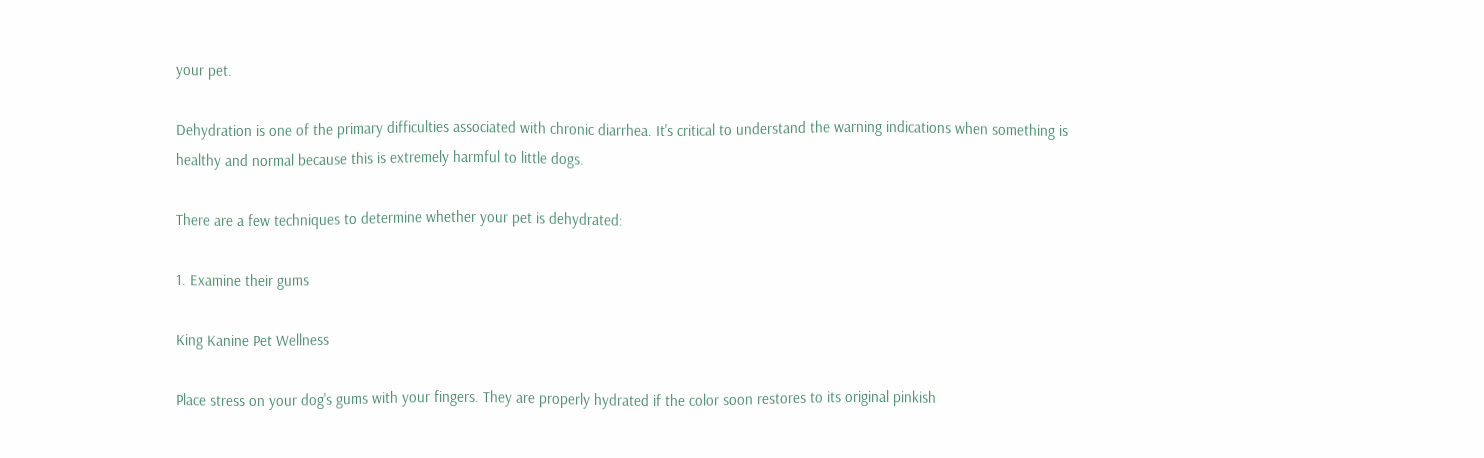your pet.

Dehydration is one of the primary difficulties associated with chronic diarrhea. It's critical to understand the warning indications when something is healthy and normal because this is extremely harmful to little dogs.

There are a few techniques to determine whether your pet is dehydrated:

1. Examine their gums

King Kanine Pet Wellness

Place stress on your dog's gums with your fingers. They are properly hydrated if the color soon restores to its original pinkish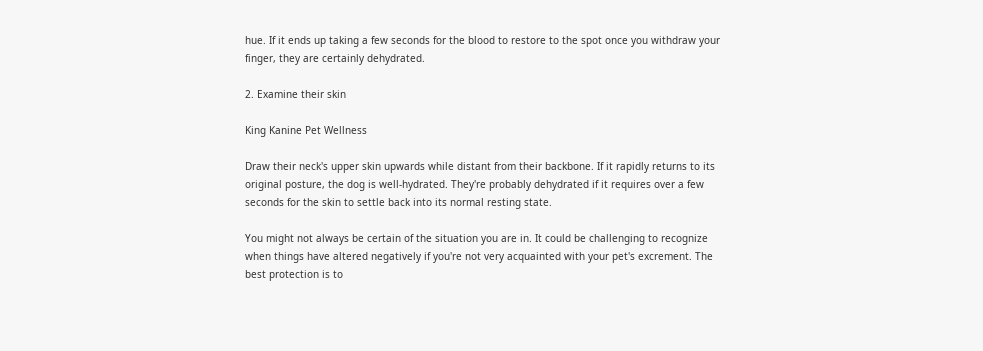hue. If it ends up taking a few seconds for the blood to restore to the spot once you withdraw your finger, they are certainly dehydrated.

2. Examine their skin

King Kanine Pet Wellness

Draw their neck's upper skin upwards while distant from their backbone. If it rapidly returns to its original posture, the dog is well-hydrated. They're probably dehydrated if it requires over a few seconds for the skin to settle back into its normal resting state.

You might not always be certain of the situation you are in. It could be challenging to recognize when things have altered negatively if you're not very acquainted with your pet's excrement. The best protection is to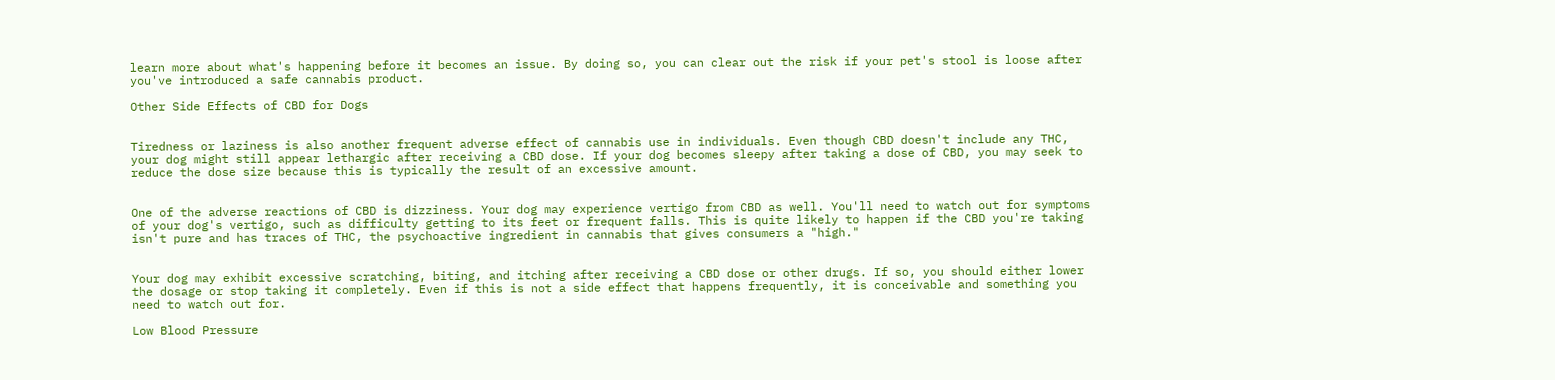learn more about what's happening before it becomes an issue. By doing so, you can clear out the risk if your pet's stool is loose after you've introduced a safe cannabis product.

Other Side Effects of CBD for Dogs


Tiredness or laziness is also another frequent adverse effect of cannabis use in individuals. Even though CBD doesn't include any THC, your dog might still appear lethargic after receiving a CBD dose. If your dog becomes sleepy after taking a dose of CBD, you may seek to reduce the dose size because this is typically the result of an excessive amount.


One of the adverse reactions of CBD is dizziness. Your dog may experience vertigo from CBD as well. You'll need to watch out for symptoms of your dog's vertigo, such as difficulty getting to its feet or frequent falls. This is quite likely to happen if the CBD you're taking isn't pure and has traces of THC, the psychoactive ingredient in cannabis that gives consumers a "high."


Your dog may exhibit excessive scratching, biting, and itching after receiving a CBD dose or other drugs. If so, you should either lower the dosage or stop taking it completely. Even if this is not a side effect that happens frequently, it is conceivable and something you need to watch out for.

Low Blood Pressure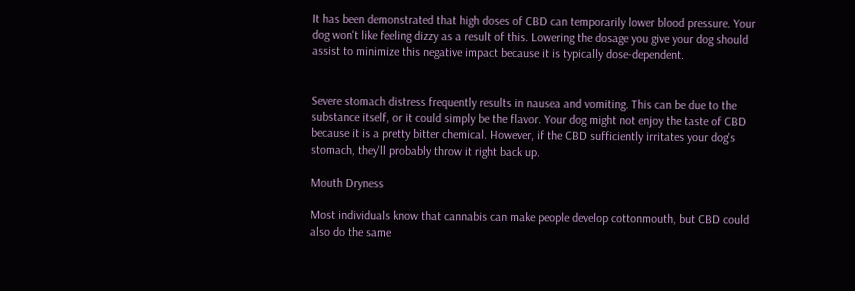It has been demonstrated that high doses of CBD can temporarily lower blood pressure. Your dog won't like feeling dizzy as a result of this. Lowering the dosage you give your dog should assist to minimize this negative impact because it is typically dose-dependent.


Severe stomach distress frequently results in nausea and vomiting. This can be due to the substance itself, or it could simply be the flavor. Your dog might not enjoy the taste of CBD because it is a pretty bitter chemical. However, if the CBD sufficiently irritates your dog's stomach, they'll probably throw it right back up.

Mouth Dryness

Most individuals know that cannabis can make people develop cottonmouth, but CBD could also do the same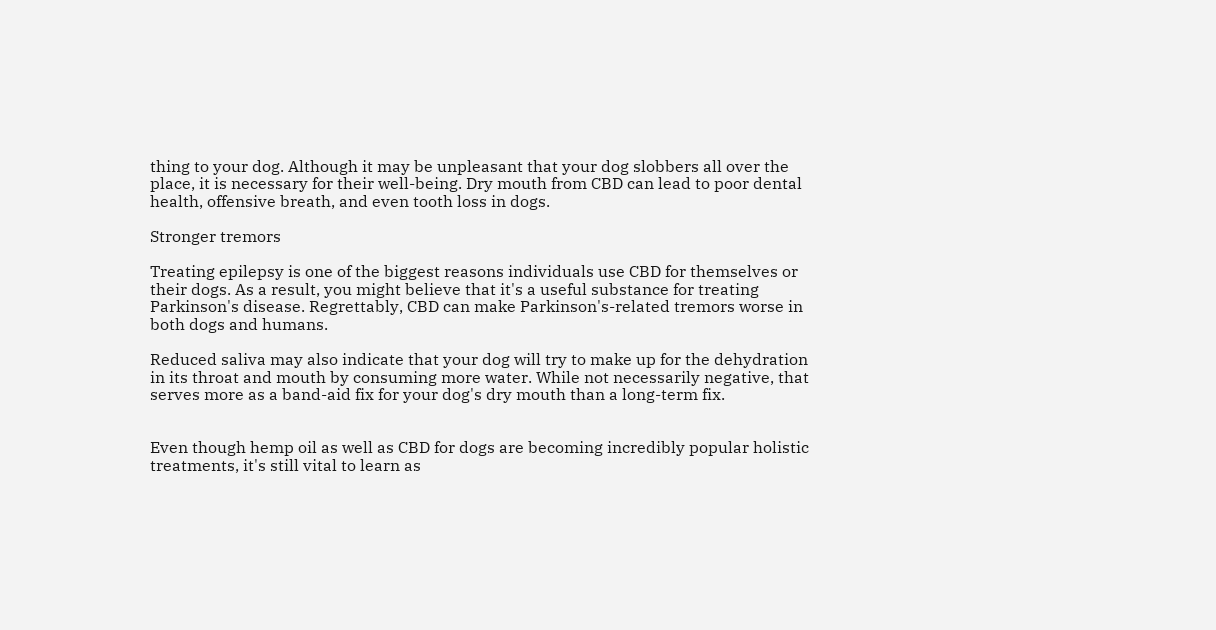thing to your dog. Although it may be unpleasant that your dog slobbers all over the place, it is necessary for their well-being. Dry mouth from CBD can lead to poor dental health, offensive breath, and even tooth loss in dogs.

Stronger tremors

Treating epilepsy is one of the biggest reasons individuals use CBD for themselves or their dogs. As a result, you might believe that it's a useful substance for treating Parkinson's disease. Regrettably, CBD can make Parkinson's-related tremors worse in both dogs and humans.

Reduced saliva may also indicate that your dog will try to make up for the dehydration in its throat and mouth by consuming more water. While not necessarily negative, that serves more as a band-aid fix for your dog's dry mouth than a long-term fix.


Even though hemp oil as well as CBD for dogs are becoming incredibly popular holistic treatments, it's still vital to learn as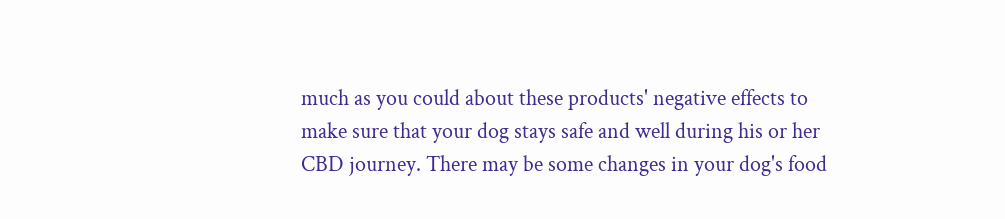much as you could about these products' negative effects to make sure that your dog stays safe and well during his or her CBD journey. There may be some changes in your dog's food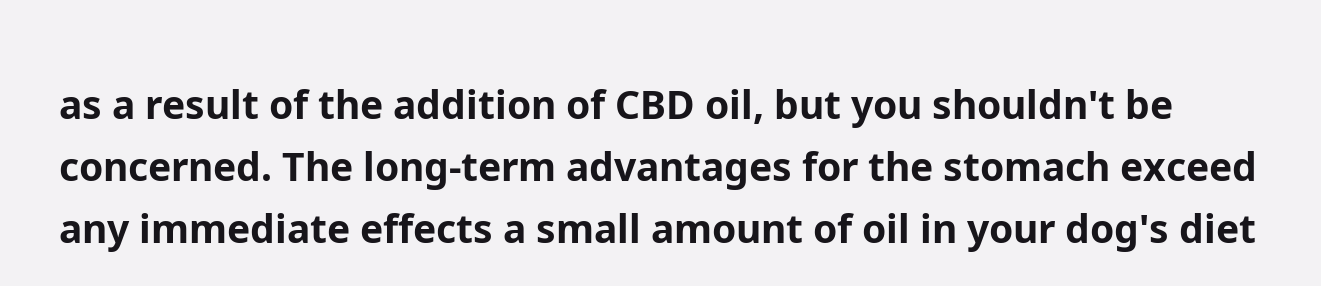as a result of the addition of CBD oil, but you shouldn't be concerned. The long-term advantages for the stomach exceed any immediate effects a small amount of oil in your dog's diet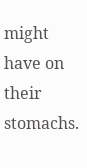might have on their stomachs.